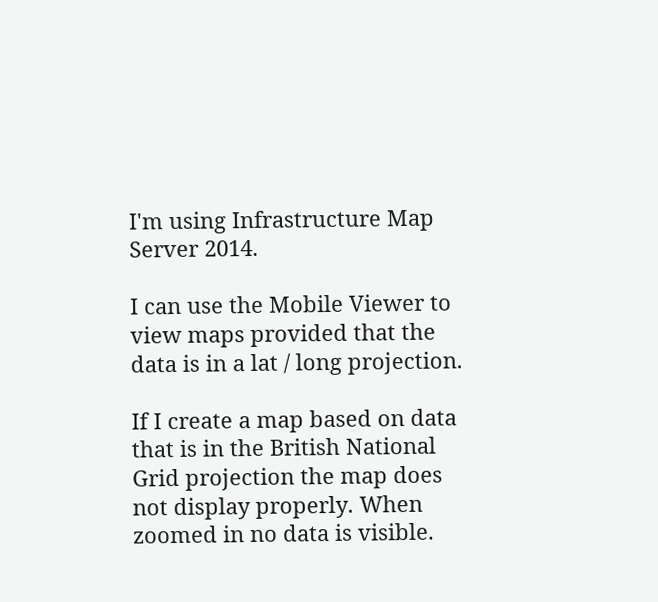I'm using Infrastructure Map Server 2014.

I can use the Mobile Viewer to view maps provided that the data is in a lat / long projection.

If I create a map based on data that is in the British National Grid projection the map does not display properly. When zoomed in no data is visible.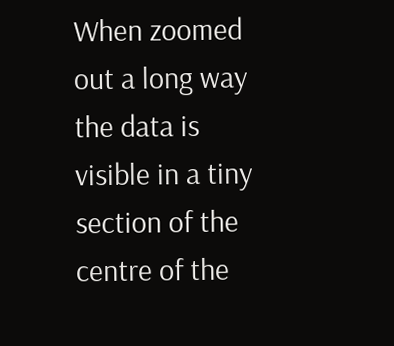When zoomed out a long way the data is visible in a tiny section of the centre of the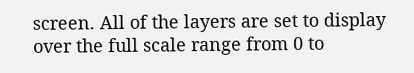screen. All of the layers are set to display over the full scale range from 0 to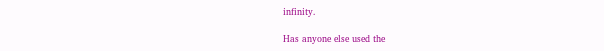infinity.

Has anyone else used the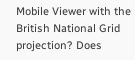Mobile Viewer with the British National Grid projection? Does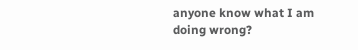anyone know what I am doing wrong?